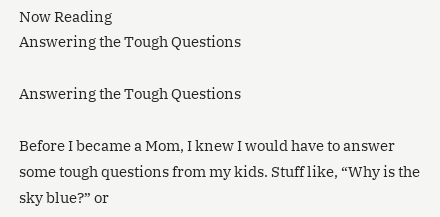Now Reading
Answering the Tough Questions

Answering the Tough Questions

Before I became a Mom, I knew I would have to answer some tough questions from my kids. Stuff like, “Why is the sky blue?” or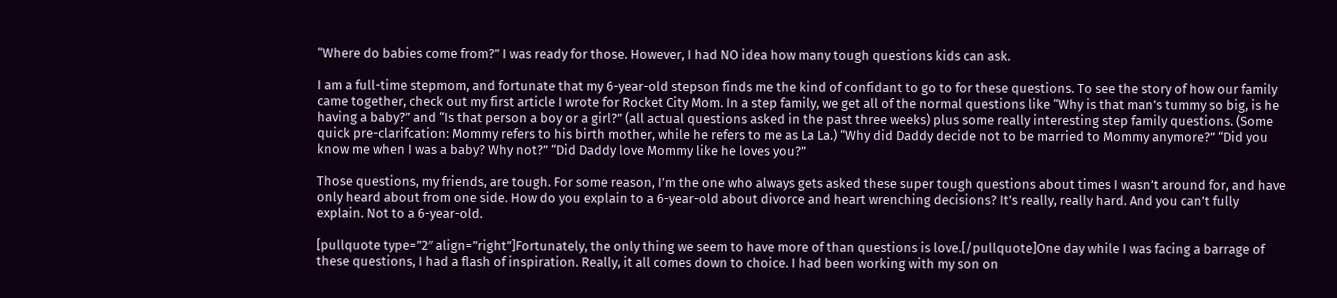“Where do babies come from?” I was ready for those. However, I had NO idea how many tough questions kids can ask.

I am a full-time stepmom, and fortunate that my 6-year-old stepson finds me the kind of confidant to go to for these questions. To see the story of how our family came together, check out my first article I wrote for Rocket City Mom. In a step family, we get all of the normal questions like “Why is that man’s tummy so big, is he having a baby?” and “Is that person a boy or a girl?” (all actual questions asked in the past three weeks) plus some really interesting step family questions. (Some quick pre-clarifcation: Mommy refers to his birth mother, while he refers to me as La La.) “Why did Daddy decide not to be married to Mommy anymore?” “Did you know me when I was a baby? Why not?” “Did Daddy love Mommy like he loves you?”

Those questions, my friends, are tough. For some reason, I’m the one who always gets asked these super tough questions about times I wasn’t around for, and have only heard about from one side. How do you explain to a 6-year-old about divorce and heart wrenching decisions? It’s really, really hard. And you can’t fully explain. Not to a 6-year-old.

[pullquote type=”2″ align=”right”]Fortunately, the only thing we seem to have more of than questions is love.[/pullquote]One day while I was facing a barrage of these questions, I had a flash of inspiration. Really, it all comes down to choice. I had been working with my son on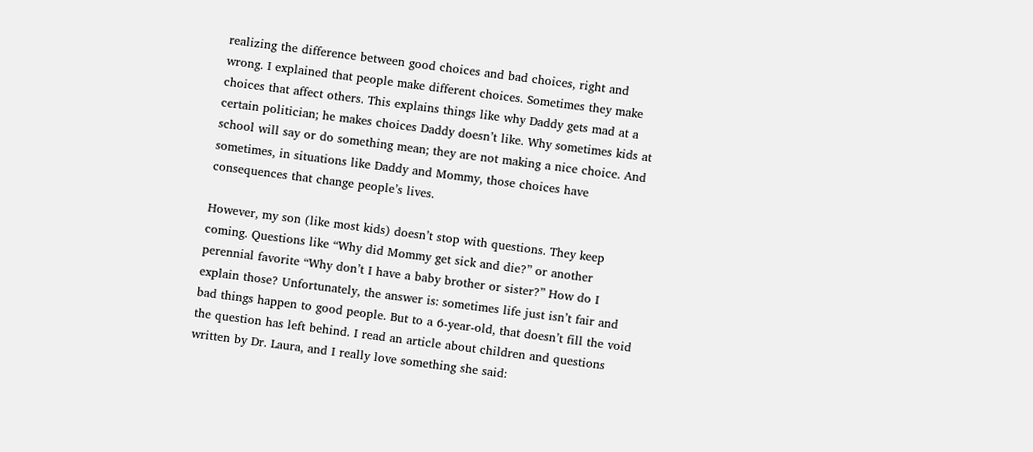realizing the difference between good choices and bad choices, right and wrong. I explained that people make different choices. Sometimes they make choices that affect others. This explains things like why Daddy gets mad at a certain politician; he makes choices Daddy doesn’t like. Why sometimes kids at school will say or do something mean; they are not making a nice choice. And sometimes, in situations like Daddy and Mommy, those choices have consequences that change people’s lives.

However, my son (like most kids) doesn’t stop with questions. They keep coming. Questions like “Why did Mommy get sick and die?” or another perennial favorite “Why don’t I have a baby brother or sister?” How do I explain those? Unfortunately, the answer is: sometimes life just isn’t fair and bad things happen to good people. But to a 6-year-old, that doesn’t fill the void the question has left behind. I read an article about children and questions written by Dr. Laura, and I really love something she said: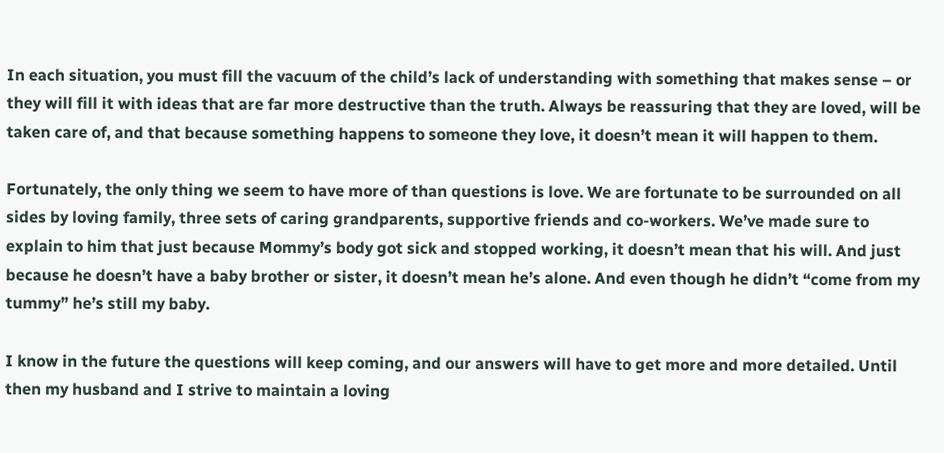In each situation, you must fill the vacuum of the child’s lack of understanding with something that makes sense – or they will fill it with ideas that are far more destructive than the truth. Always be reassuring that they are loved, will be taken care of, and that because something happens to someone they love, it doesn’t mean it will happen to them.

Fortunately, the only thing we seem to have more of than questions is love. We are fortunate to be surrounded on all sides by loving family, three sets of caring grandparents, supportive friends and co-workers. We’ve made sure to explain to him that just because Mommy’s body got sick and stopped working, it doesn’t mean that his will. And just because he doesn’t have a baby brother or sister, it doesn’t mean he’s alone. And even though he didn’t “come from my tummy” he’s still my baby.

I know in the future the questions will keep coming, and our answers will have to get more and more detailed. Until then my husband and I strive to maintain a loving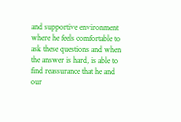and supportive environment where he feels comfortable to ask these questions and when the answer is hard, is able to find reassurance that he and our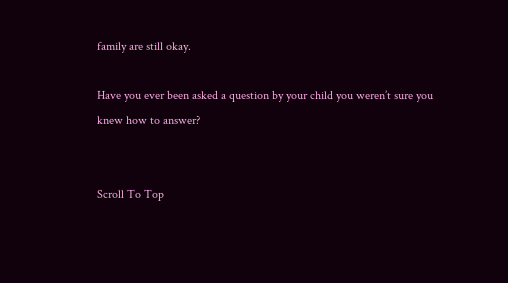family are still okay.

Have you ever been asked a question by your child you weren’t sure you knew how to answer?


Scroll To Top